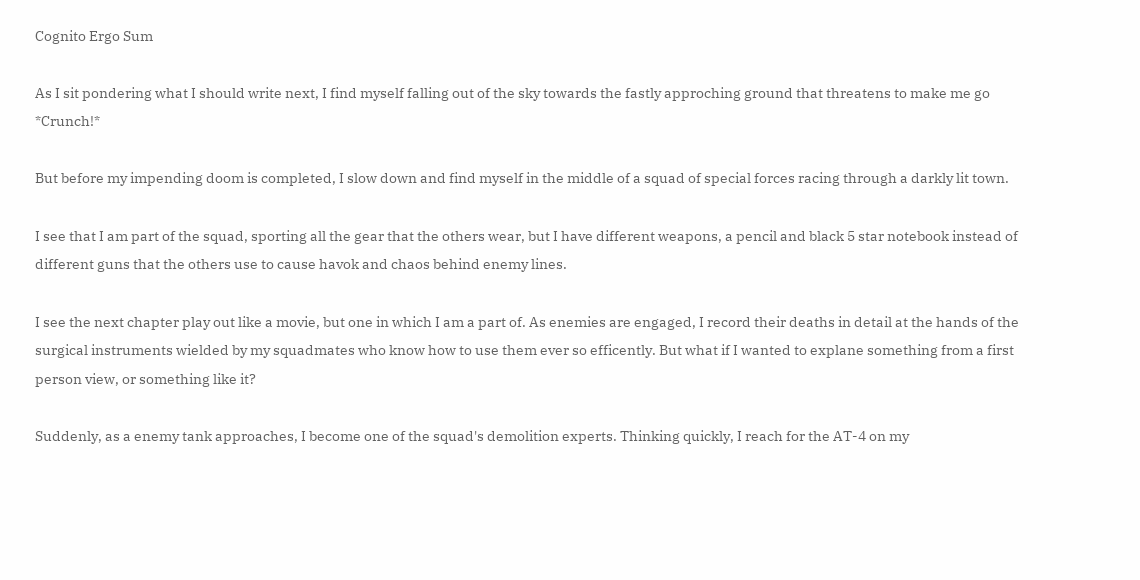Cognito Ergo Sum

As I sit pondering what I should write next, I find myself falling out of the sky towards the fastly approching ground that threatens to make me go *Crunch!*

But before my impending doom is completed, I slow down and find myself in the middle of a squad of special forces racing through a darkly lit town.

I see that I am part of the squad, sporting all the gear that the others wear, but I have different weapons, a pencil and black 5 star notebook instead of different guns that the others use to cause havok and chaos behind enemy lines.

I see the next chapter play out like a movie, but one in which I am a part of. As enemies are engaged, I record their deaths in detail at the hands of the surgical instruments wielded by my squadmates who know how to use them ever so efficently. But what if I wanted to explane something from a first person view, or something like it?

Suddenly, as a enemy tank approaches, I become one of the squad's demolition experts. Thinking quickly, I reach for the AT-4 on my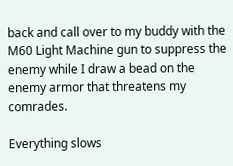back and call over to my buddy with the M60 Light Machine gun to suppress the enemy while I draw a bead on the enemy armor that threatens my comrades.

Everything slows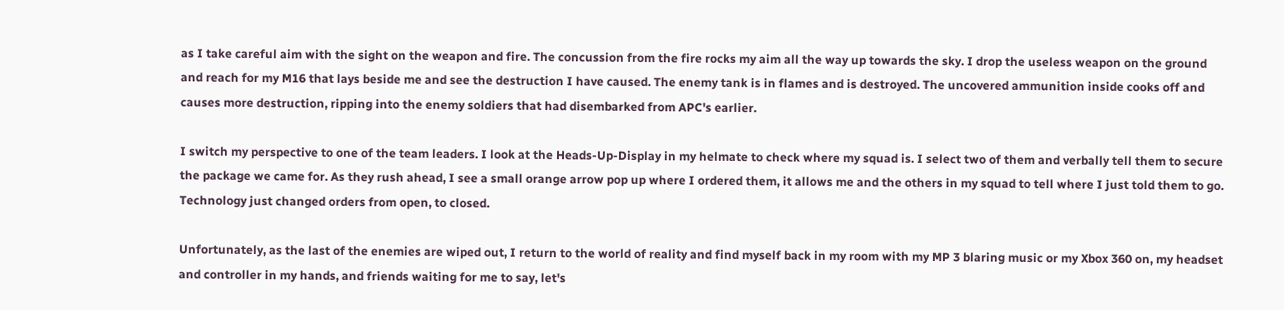as I take careful aim with the sight on the weapon and fire. The concussion from the fire rocks my aim all the way up towards the sky. I drop the useless weapon on the ground and reach for my M16 that lays beside me and see the destruction I have caused. The enemy tank is in flames and is destroyed. The uncovered ammunition inside cooks off and causes more destruction, ripping into the enemy soldiers that had disembarked from APC's earlier.

I switch my perspective to one of the team leaders. I look at the Heads-Up-Display in my helmate to check where my squad is. I select two of them and verbally tell them to secure the package we came for. As they rush ahead, I see a small orange arrow pop up where I ordered them, it allows me and the others in my squad to tell where I just told them to go. Technology just changed orders from open, to closed.

Unfortunately, as the last of the enemies are wiped out, I return to the world of reality and find myself back in my room with my MP 3 blaring music or my Xbox 360 on, my headset and controller in my hands, and friends waiting for me to say, let's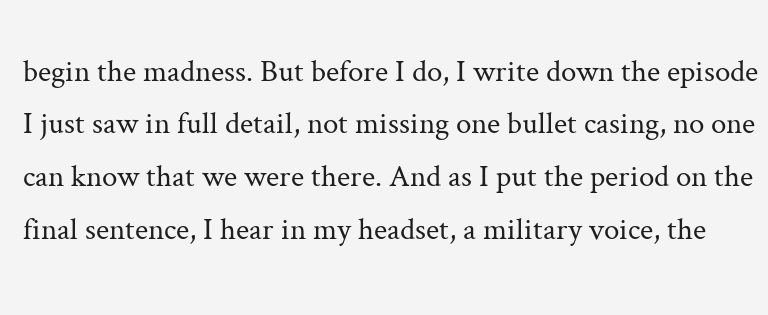begin the madness. But before I do, I write down the episode I just saw in full detail, not missing one bullet casing, no one can know that we were there. And as I put the period on the final sentence, I hear in my headset, a military voice, the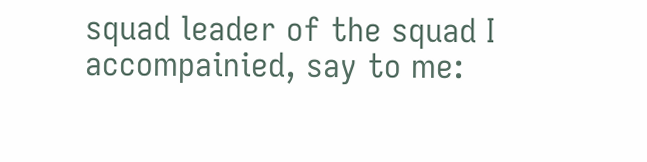squad leader of the squad I accompainied, say to me: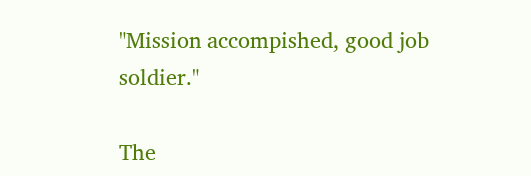"Mission accompished, good job soldier."

The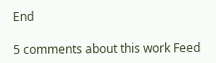End

5 comments about this work Feed